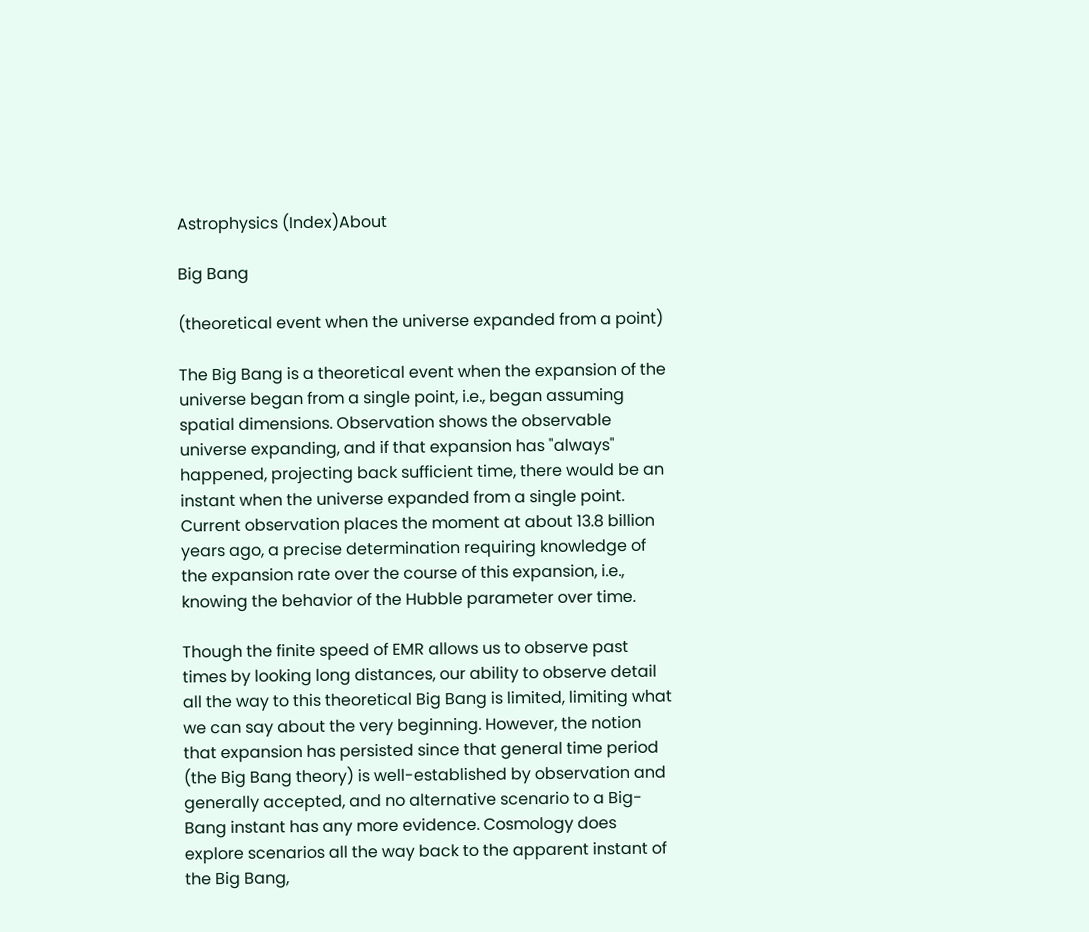Astrophysics (Index)About

Big Bang

(theoretical event when the universe expanded from a point)

The Big Bang is a theoretical event when the expansion of the universe began from a single point, i.e., began assuming spatial dimensions. Observation shows the observable universe expanding, and if that expansion has "always" happened, projecting back sufficient time, there would be an instant when the universe expanded from a single point. Current observation places the moment at about 13.8 billion years ago, a precise determination requiring knowledge of the expansion rate over the course of this expansion, i.e., knowing the behavior of the Hubble parameter over time.

Though the finite speed of EMR allows us to observe past times by looking long distances, our ability to observe detail all the way to this theoretical Big Bang is limited, limiting what we can say about the very beginning. However, the notion that expansion has persisted since that general time period (the Big Bang theory) is well-established by observation and generally accepted, and no alternative scenario to a Big-Bang instant has any more evidence. Cosmology does explore scenarios all the way back to the apparent instant of the Big Bang,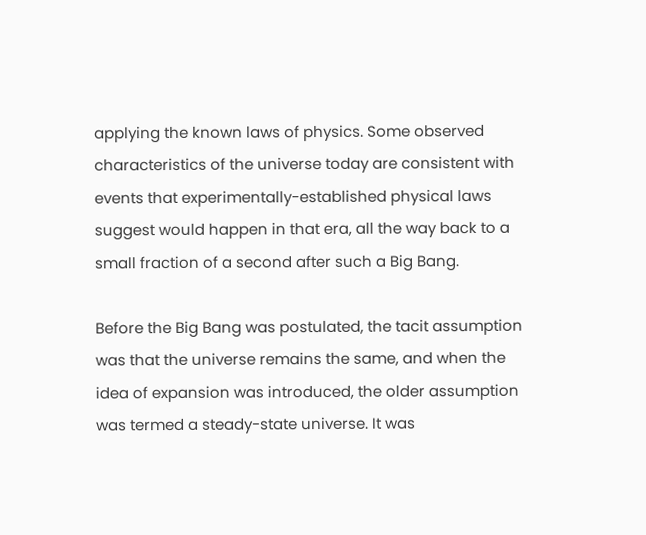applying the known laws of physics. Some observed characteristics of the universe today are consistent with events that experimentally-established physical laws suggest would happen in that era, all the way back to a small fraction of a second after such a Big Bang.

Before the Big Bang was postulated, the tacit assumption was that the universe remains the same, and when the idea of expansion was introduced, the older assumption was termed a steady-state universe. It was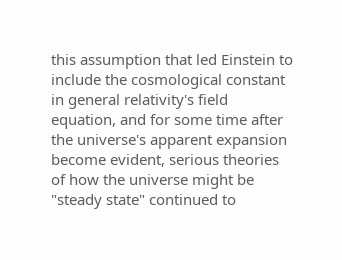this assumption that led Einstein to include the cosmological constant in general relativity's field equation, and for some time after the universe's apparent expansion become evident, serious theories of how the universe might be "steady state" continued to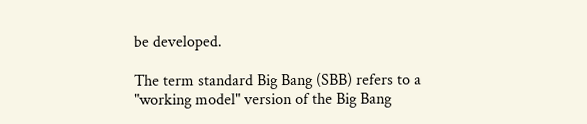be developed.

The term standard Big Bang (SBB) refers to a "working model" version of the Big Bang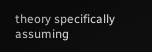theory specifically assuming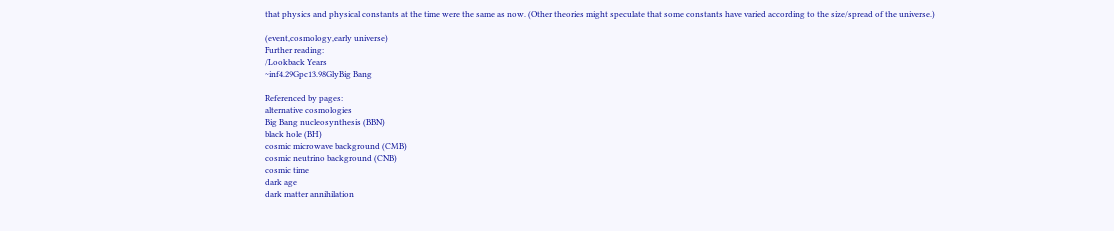that physics and physical constants at the time were the same as now. (Other theories might speculate that some constants have varied according to the size/spread of the universe.)

(event,cosmology,early universe)
Further reading:
/Lookback Years
~inf4.29Gpc13.98GlyBig Bang

Referenced by pages:
alternative cosmologies
Big Bang nucleosynthesis (BBN)
black hole (BH)
cosmic microwave background (CMB)
cosmic neutrino background (CNB)
cosmic time
dark age
dark matter annihilation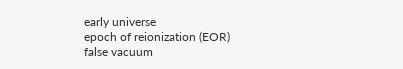early universe
epoch of reionization (EOR)
false vacuum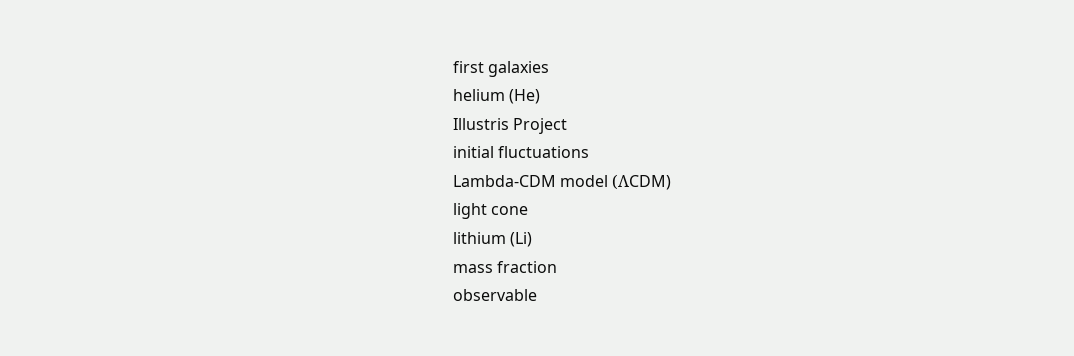first galaxies
helium (He)
Illustris Project
initial fluctuations
Lambda-CDM model (ΛCDM)
light cone
lithium (Li)
mass fraction
observable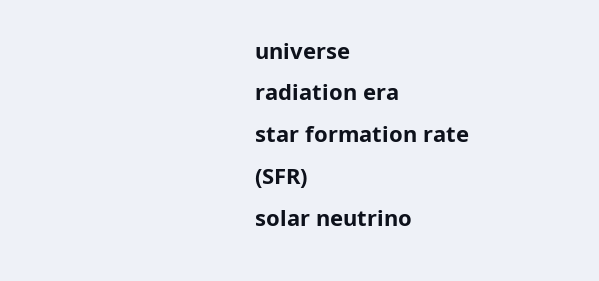universe
radiation era
star formation rate (SFR)
solar neutrino